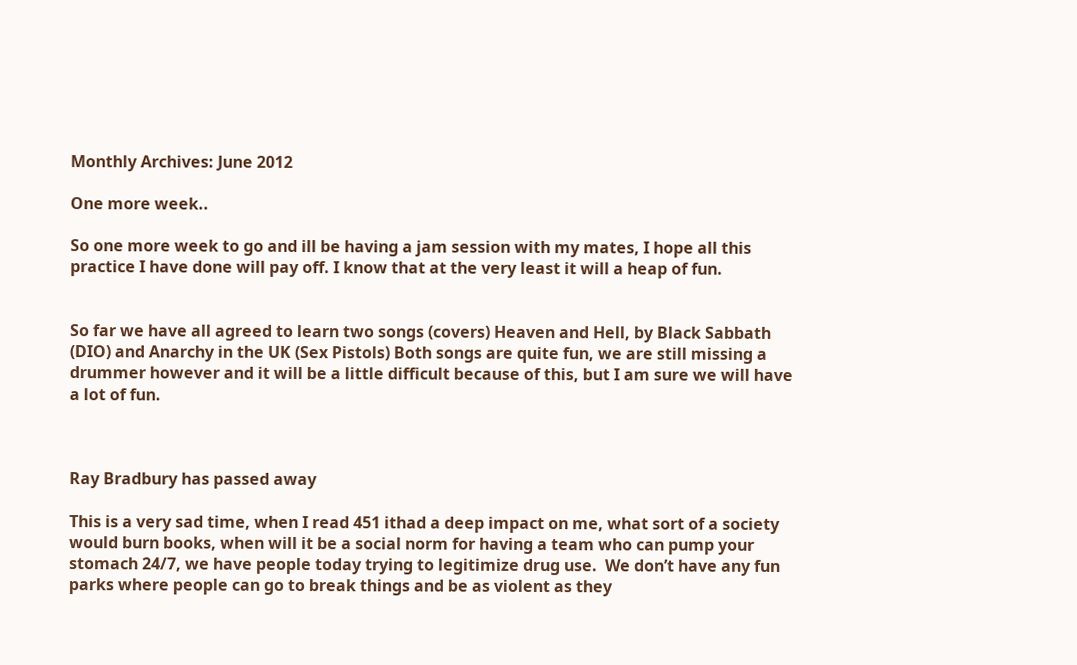Monthly Archives: June 2012

One more week..

So one more week to go and ill be having a jam session with my mates, I hope all this practice I have done will pay off. I know that at the very least it will a heap of fun.


So far we have all agreed to learn two songs (covers) Heaven and Hell, by Black Sabbath (DIO) and Anarchy in the UK (Sex Pistols) Both songs are quite fun, we are still missing a drummer however and it will be a little difficult because of this, but I am sure we will have a lot of fun.



Ray Bradbury has passed away

This is a very sad time, when I read 451 ithad a deep impact on me, what sort of a society would burn books, when will it be a social norm for having a team who can pump your stomach 24/7, we have people today trying to legitimize drug use.  We don’t have any fun parks where people can go to break things and be as violent as they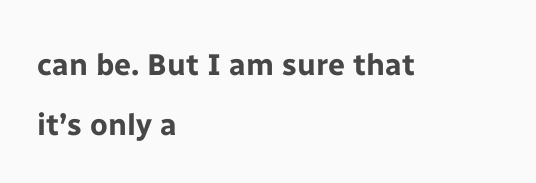can be. But I am sure that it’s only a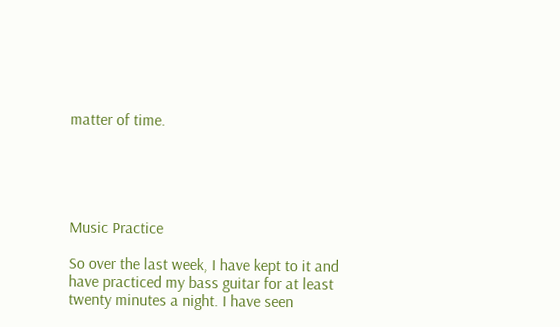matter of time.





Music Practice

So over the last week, I have kept to it and have practiced my bass guitar for at least twenty minutes a night. I have seen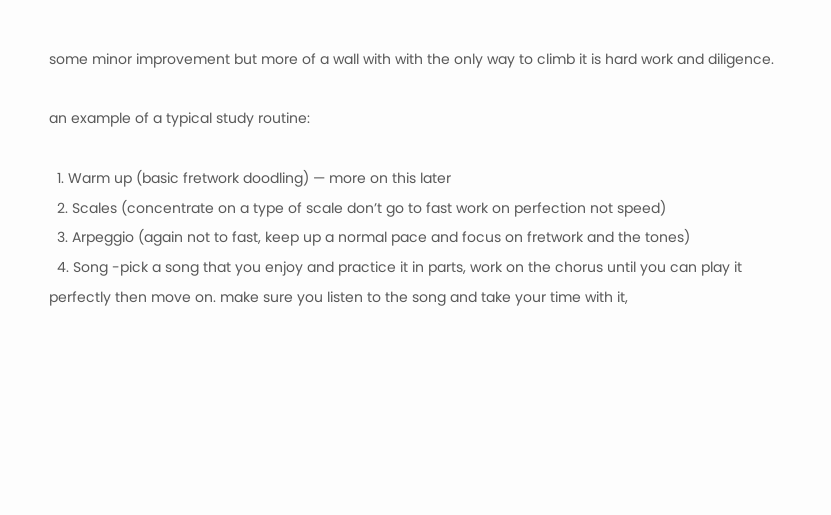some minor improvement but more of a wall with with the only way to climb it is hard work and diligence.

an example of a typical study routine:

  1. Warm up (basic fretwork doodling) — more on this later
  2. Scales (concentrate on a type of scale don’t go to fast work on perfection not speed)
  3. Arpeggio (again not to fast, keep up a normal pace and focus on fretwork and the tones)
  4. Song -pick a song that you enjoy and practice it in parts, work on the chorus until you can play it perfectly then move on. make sure you listen to the song and take your time with it,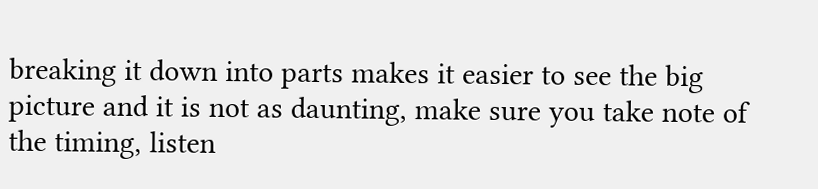breaking it down into parts makes it easier to see the big picture and it is not as daunting, make sure you take note of the timing, listen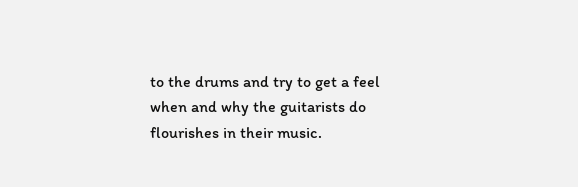to the drums and try to get a feel when and why the guitarists do flourishes in their music.